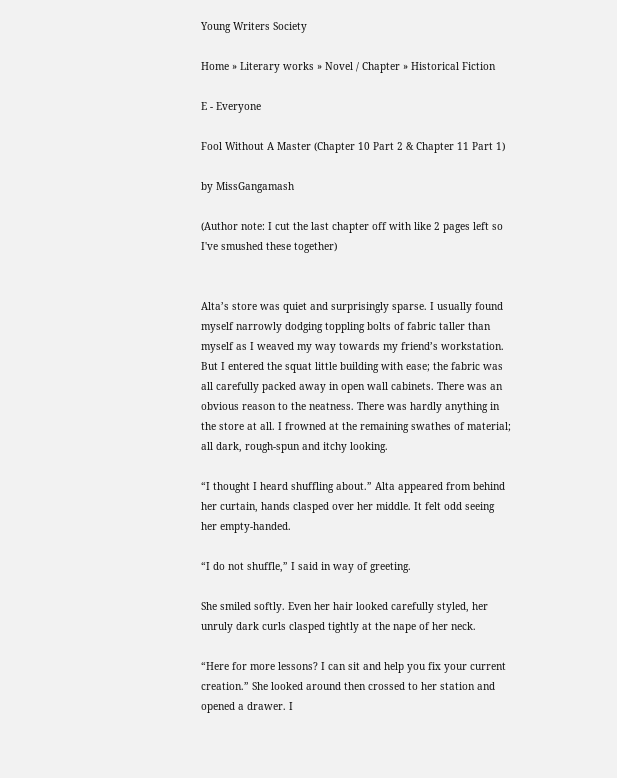Young Writers Society

Home » Literary works » Novel / Chapter » Historical Fiction

E - Everyone

Fool Without A Master (Chapter 10 Part 2 & Chapter 11 Part 1)

by MissGangamash

(Author note: I cut the last chapter off with like 2 pages left so I've smushed these together)


Alta’s store was quiet and surprisingly sparse. I usually found myself narrowly dodging toppling bolts of fabric taller than myself as I weaved my way towards my friend’s workstation. But I entered the squat little building with ease; the fabric was all carefully packed away in open wall cabinets. There was an obvious reason to the neatness. There was hardly anything in the store at all. I frowned at the remaining swathes of material; all dark, rough-spun and itchy looking.

“I thought I heard shuffling about.” Alta appeared from behind her curtain, hands clasped over her middle. It felt odd seeing her empty-handed.

“I do not shuffle,” I said in way of greeting.

She smiled softly. Even her hair looked carefully styled, her unruly dark curls clasped tightly at the nape of her neck.

“Here for more lessons? I can sit and help you fix your current creation.” She looked around then crossed to her station and opened a drawer. I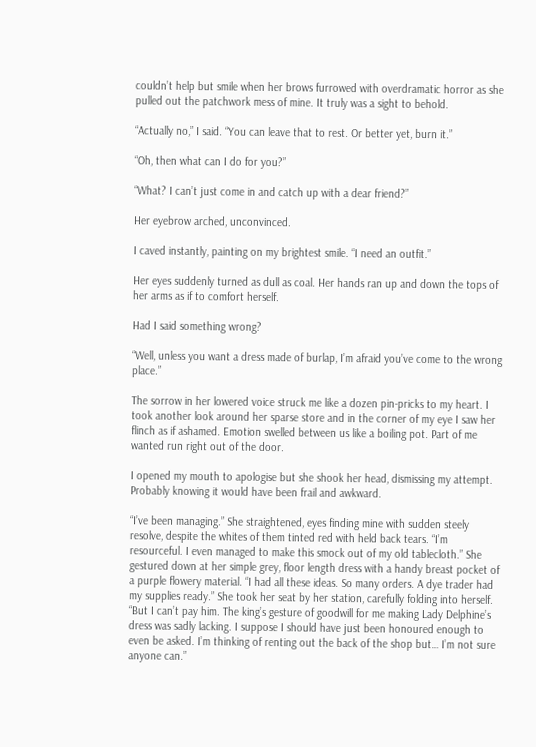couldn’t help but smile when her brows furrowed with overdramatic horror as she pulled out the patchwork mess of mine. It truly was a sight to behold.

“Actually no,” I said. “You can leave that to rest. Or better yet, burn it.”

“Oh, then what can I do for you?”

“What? I can’t just come in and catch up with a dear friend?”

Her eyebrow arched, unconvinced.

I caved instantly, painting on my brightest smile. “I need an outfit.”

Her eyes suddenly turned as dull as coal. Her hands ran up and down the tops of her arms as if to comfort herself.

Had I said something wrong?

“Well, unless you want a dress made of burlap, I’m afraid you’ve come to the wrong place.”

The sorrow in her lowered voice struck me like a dozen pin-pricks to my heart. I took another look around her sparse store and in the corner of my eye I saw her flinch as if ashamed. Emotion swelled between us like a boiling pot. Part of me wanted run right out of the door.

I opened my mouth to apologise but she shook her head, dismissing my attempt. Probably knowing it would have been frail and awkward.

“I’ve been managing.” She straightened, eyes finding mine with sudden steely resolve, despite the whites of them tinted red with held back tears. “I’m resourceful. I even managed to make this smock out of my old tablecloth.” She gestured down at her simple grey, floor length dress with a handy breast pocket of a purple flowery material. “I had all these ideas. So many orders. A dye trader had my supplies ready.” She took her seat by her station, carefully folding into herself. “But I can’t pay him. The king’s gesture of goodwill for me making Lady Delphine’s dress was sadly lacking. I suppose I should have just been honoured enough to even be asked. I’m thinking of renting out the back of the shop but… I’m not sure anyone can.”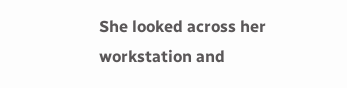She looked across her workstation and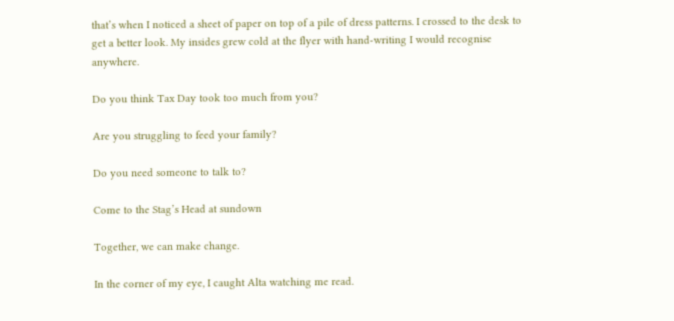that’s when I noticed a sheet of paper on top of a pile of dress patterns. I crossed to the desk to get a better look. My insides grew cold at the flyer with hand-writing I would recognise anywhere.

Do you think Tax Day took too much from you?

Are you struggling to feed your family?

Do you need someone to talk to?

Come to the Stag’s Head at sundown

Together, we can make change.

In the corner of my eye, I caught Alta watching me read.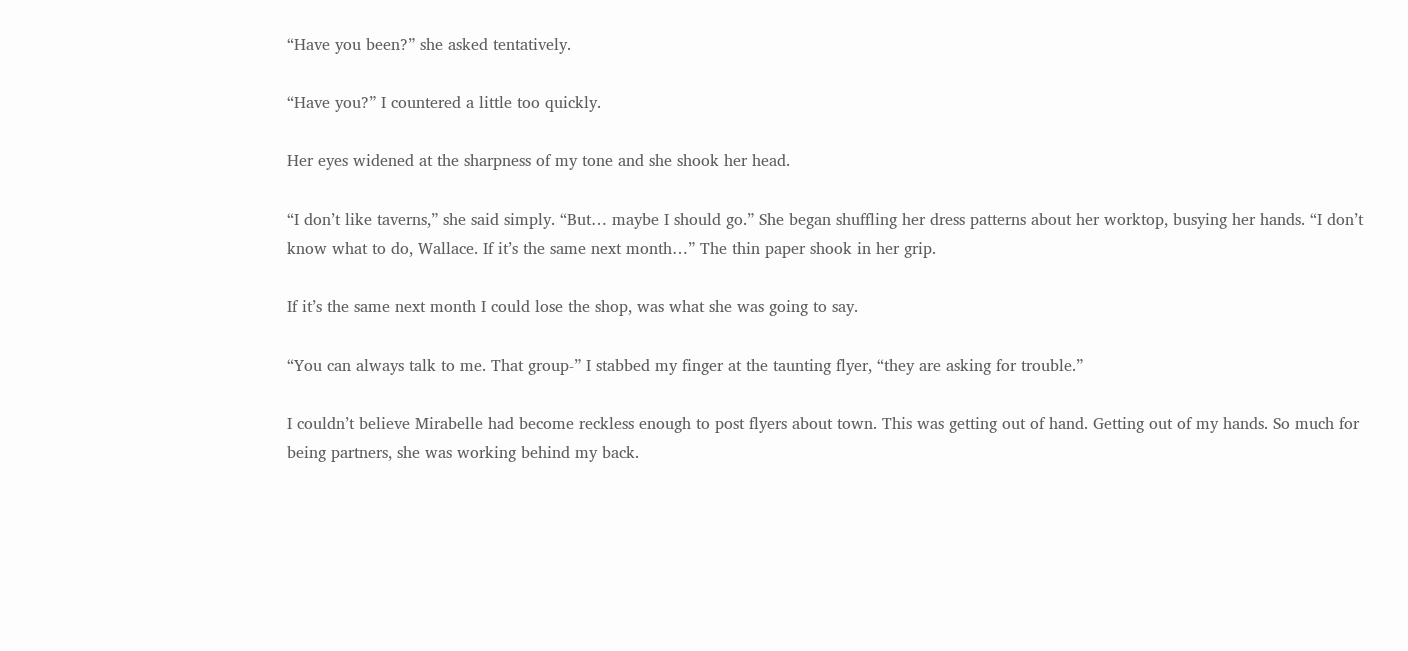“Have you been?” she asked tentatively.

“Have you?” I countered a little too quickly.

Her eyes widened at the sharpness of my tone and she shook her head.

“I don’t like taverns,” she said simply. “But… maybe I should go.” She began shuffling her dress patterns about her worktop, busying her hands. “I don’t know what to do, Wallace. If it’s the same next month…” The thin paper shook in her grip.

If it’s the same next month I could lose the shop, was what she was going to say.

“You can always talk to me. That group-” I stabbed my finger at the taunting flyer, “they are asking for trouble.”

I couldn’t believe Mirabelle had become reckless enough to post flyers about town. This was getting out of hand. Getting out of my hands. So much for being partners, she was working behind my back.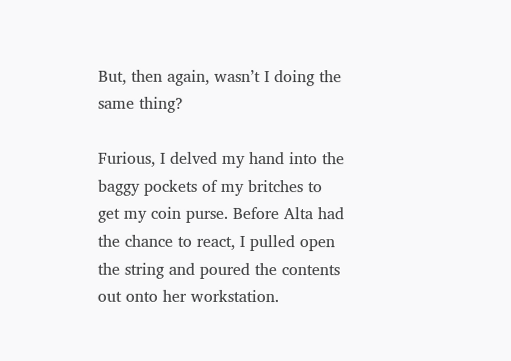But, then again, wasn’t I doing the same thing?

Furious, I delved my hand into the baggy pockets of my britches to get my coin purse. Before Alta had the chance to react, I pulled open the string and poured the contents out onto her workstation.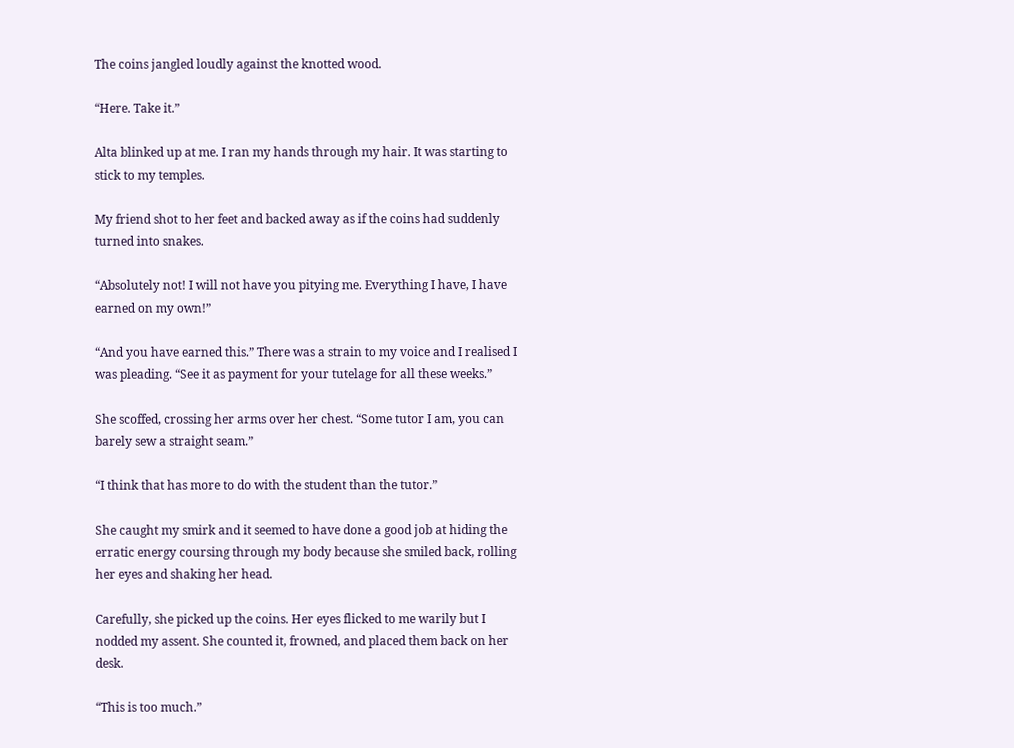The coins jangled loudly against the knotted wood.

“Here. Take it.”

Alta blinked up at me. I ran my hands through my hair. It was starting to stick to my temples.

My friend shot to her feet and backed away as if the coins had suddenly turned into snakes.

“Absolutely not! I will not have you pitying me. Everything I have, I have earned on my own!”

“And you have earned this.” There was a strain to my voice and I realised I was pleading. “See it as payment for your tutelage for all these weeks.”

She scoffed, crossing her arms over her chest. “Some tutor I am, you can barely sew a straight seam.”

“I think that has more to do with the student than the tutor.”

She caught my smirk and it seemed to have done a good job at hiding the erratic energy coursing through my body because she smiled back, rolling her eyes and shaking her head.

Carefully, she picked up the coins. Her eyes flicked to me warily but I nodded my assent. She counted it, frowned, and placed them back on her desk.

“This is too much.”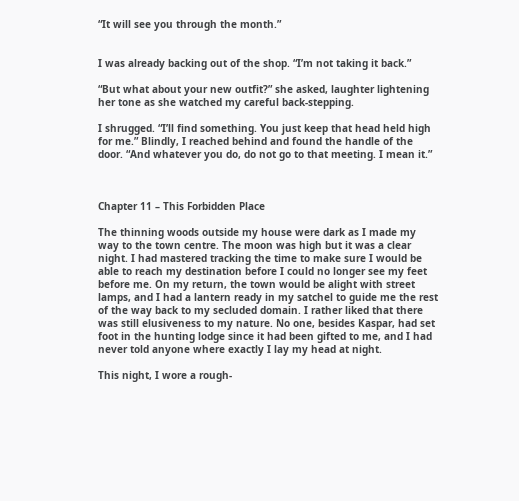“It will see you through the month.”


I was already backing out of the shop. “I’m not taking it back.”

“But what about your new outfit?” she asked, laughter lightening her tone as she watched my careful back-stepping.

I shrugged. “I’ll find something. You just keep that head held high for me.” Blindly, I reached behind and found the handle of the door. “And whatever you do, do not go to that meeting. I mean it.”



Chapter 11 – This Forbidden Place

The thinning woods outside my house were dark as I made my way to the town centre. The moon was high but it was a clear night. I had mastered tracking the time to make sure I would be able to reach my destination before I could no longer see my feet before me. On my return, the town would be alight with street lamps, and I had a lantern ready in my satchel to guide me the rest of the way back to my secluded domain. I rather liked that there was still elusiveness to my nature. No one, besides Kaspar, had set foot in the hunting lodge since it had been gifted to me, and I had never told anyone where exactly I lay my head at night.

This night, I wore a rough-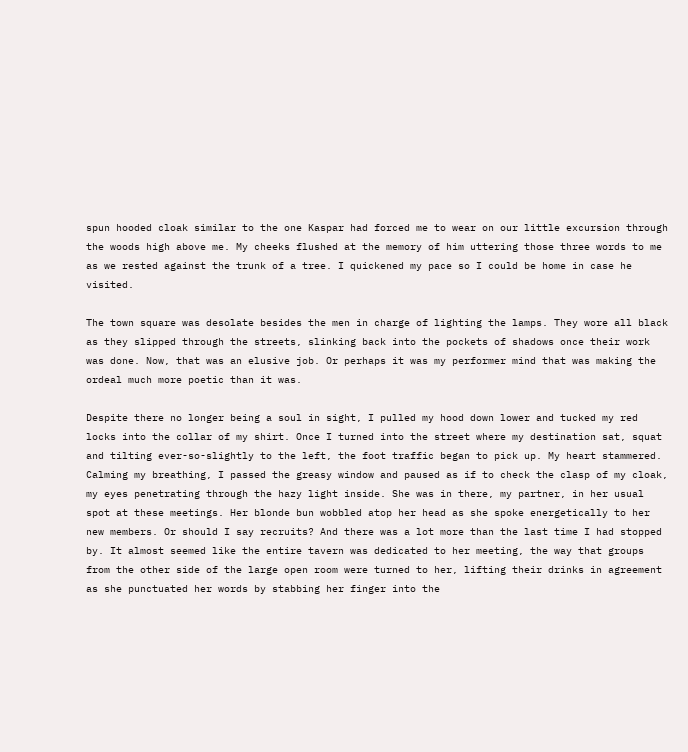spun hooded cloak similar to the one Kaspar had forced me to wear on our little excursion through the woods high above me. My cheeks flushed at the memory of him uttering those three words to me as we rested against the trunk of a tree. I quickened my pace so I could be home in case he visited.

The town square was desolate besides the men in charge of lighting the lamps. They wore all black as they slipped through the streets, slinking back into the pockets of shadows once their work was done. Now, that was an elusive job. Or perhaps it was my performer mind that was making the ordeal much more poetic than it was.

Despite there no longer being a soul in sight, I pulled my hood down lower and tucked my red locks into the collar of my shirt. Once I turned into the street where my destination sat, squat and tilting ever-so-slightly to the left, the foot traffic began to pick up. My heart stammered. Calming my breathing, I passed the greasy window and paused as if to check the clasp of my cloak, my eyes penetrating through the hazy light inside. She was in there, my partner, in her usual spot at these meetings. Her blonde bun wobbled atop her head as she spoke energetically to her new members. Or should I say recruits? And there was a lot more than the last time I had stopped by. It almost seemed like the entire tavern was dedicated to her meeting, the way that groups from the other side of the large open room were turned to her, lifting their drinks in agreement as she punctuated her words by stabbing her finger into the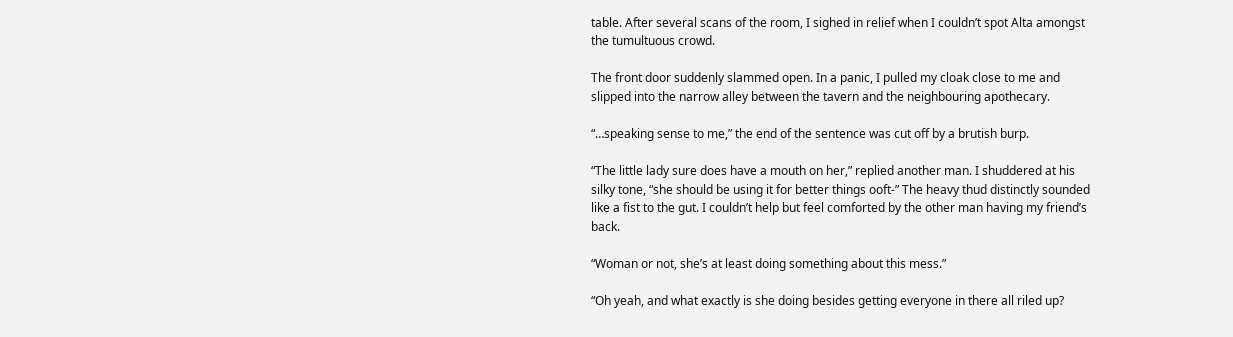table. After several scans of the room, I sighed in relief when I couldn’t spot Alta amongst the tumultuous crowd.

The front door suddenly slammed open. In a panic, I pulled my cloak close to me and slipped into the narrow alley between the tavern and the neighbouring apothecary.

“…speaking sense to me,” the end of the sentence was cut off by a brutish burp.

“The little lady sure does have a mouth on her,” replied another man. I shuddered at his silky tone, “she should be using it for better things ooft-” The heavy thud distinctly sounded like a fist to the gut. I couldn’t help but feel comforted by the other man having my friend’s back.

“Woman or not, she’s at least doing something about this mess.”

“Oh yeah, and what exactly is she doing besides getting everyone in there all riled up?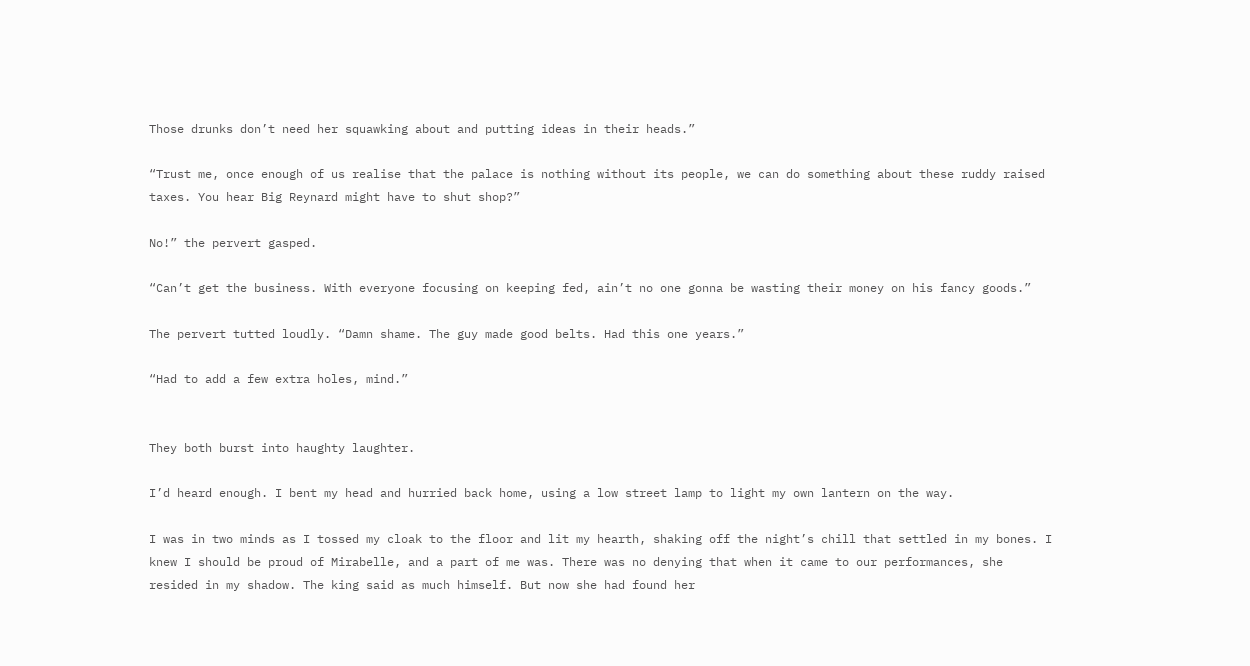Those drunks don’t need her squawking about and putting ideas in their heads.”

“Trust me, once enough of us realise that the palace is nothing without its people, we can do something about these ruddy raised taxes. You hear Big Reynard might have to shut shop?”

No!” the pervert gasped.

“Can’t get the business. With everyone focusing on keeping fed, ain’t no one gonna be wasting their money on his fancy goods.”

The pervert tutted loudly. “Damn shame. The guy made good belts. Had this one years.”

“Had to add a few extra holes, mind.”


They both burst into haughty laughter.

I’d heard enough. I bent my head and hurried back home, using a low street lamp to light my own lantern on the way.

I was in two minds as I tossed my cloak to the floor and lit my hearth, shaking off the night’s chill that settled in my bones. I knew I should be proud of Mirabelle, and a part of me was. There was no denying that when it came to our performances, she resided in my shadow. The king said as much himself. But now she had found her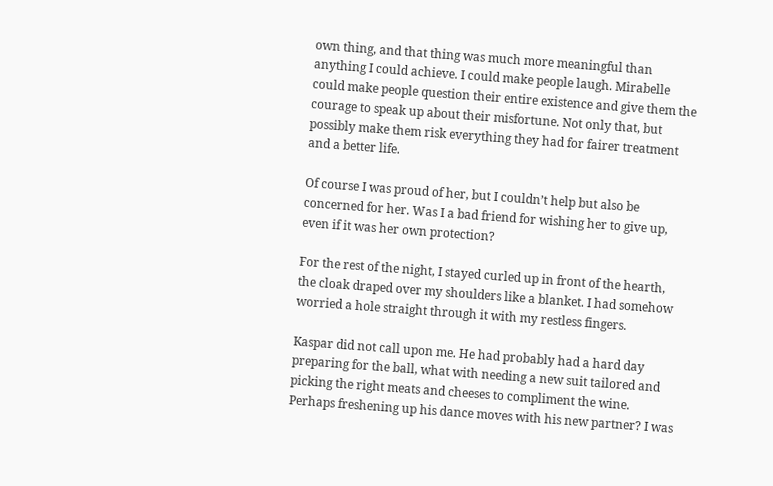own thing, and that thing was much more meaningful than anything I could achieve. I could make people laugh. Mirabelle could make people question their entire existence and give them the courage to speak up about their misfortune. Not only that, but possibly make them risk everything they had for fairer treatment and a better life.

Of course I was proud of her, but I couldn’t help but also be concerned for her. Was I a bad friend for wishing her to give up, even if it was her own protection?

For the rest of the night, I stayed curled up in front of the hearth, the cloak draped over my shoulders like a blanket. I had somehow worried a hole straight through it with my restless fingers.

Kaspar did not call upon me. He had probably had a hard day preparing for the ball, what with needing a new suit tailored and picking the right meats and cheeses to compliment the wine. Perhaps freshening up his dance moves with his new partner? I was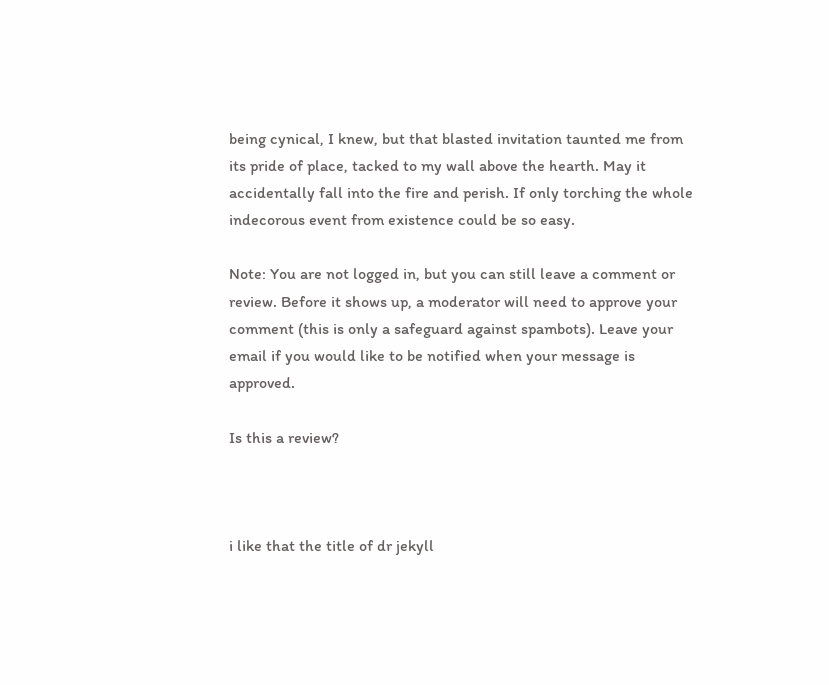being cynical, I knew, but that blasted invitation taunted me from its pride of place, tacked to my wall above the hearth. May it accidentally fall into the fire and perish. If only torching the whole indecorous event from existence could be so easy.

Note: You are not logged in, but you can still leave a comment or review. Before it shows up, a moderator will need to approve your comment (this is only a safeguard against spambots). Leave your email if you would like to be notified when your message is approved.

Is this a review?



i like that the title of dr jekyll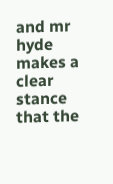and mr hyde makes a clear stance that the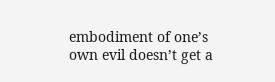embodiment of one’s own evil doesn’t get a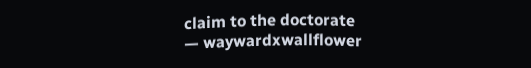claim to the doctorate
— waywardxwallflower